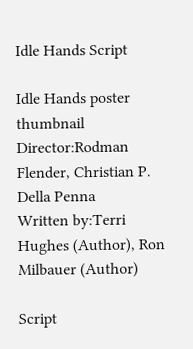Idle Hands Script

Idle Hands poster thumbnail
Director:Rodman Flender, Christian P. Della Penna
Written by:Terri Hughes (Author), Ron Milbauer (Author)

Script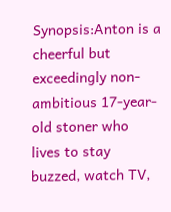Synopsis:Anton is a cheerful but exceedingly non-ambitious 17-year-old stoner who lives to stay buzzed, watch TV,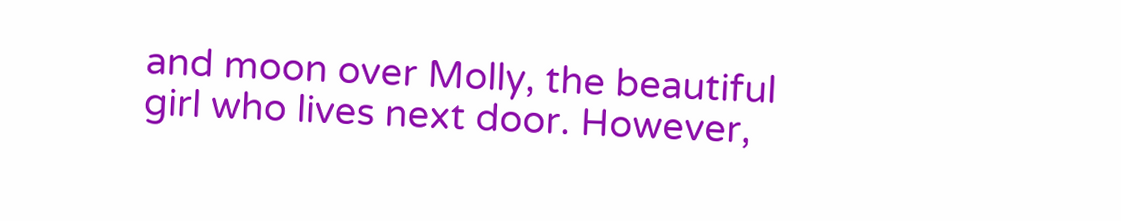and moon over Molly, the beautiful girl who lives next door. However,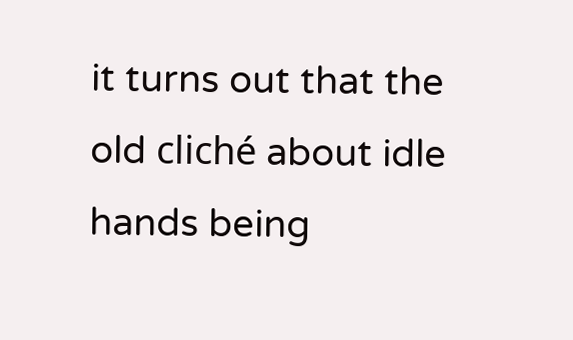it turns out that the old cliché about idle hands being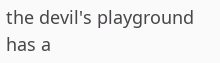the devil's playground has a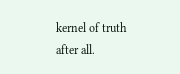kernel of truth after all.